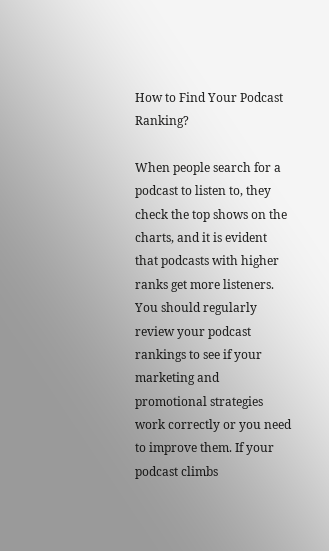How to Find Your Podcast Ranking?

When people search for a podcast to listen to, they check the top shows on the charts, and it is evident that podcasts with higher ranks get more listeners. You should regularly review your podcast rankings to see if your marketing and promotional strategies work correctly or you need to improve them. If your podcast climbs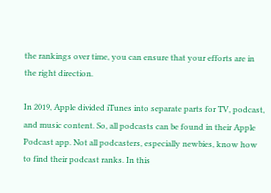the rankings over time, you can ensure that your efforts are in the right direction.

In 2019, Apple divided iTunes into separate parts for TV, podcast, and music content. So, all podcasts can be found in their Apple Podcast app. Not all podcasters, especially newbies, know how to find their podcast ranks. In this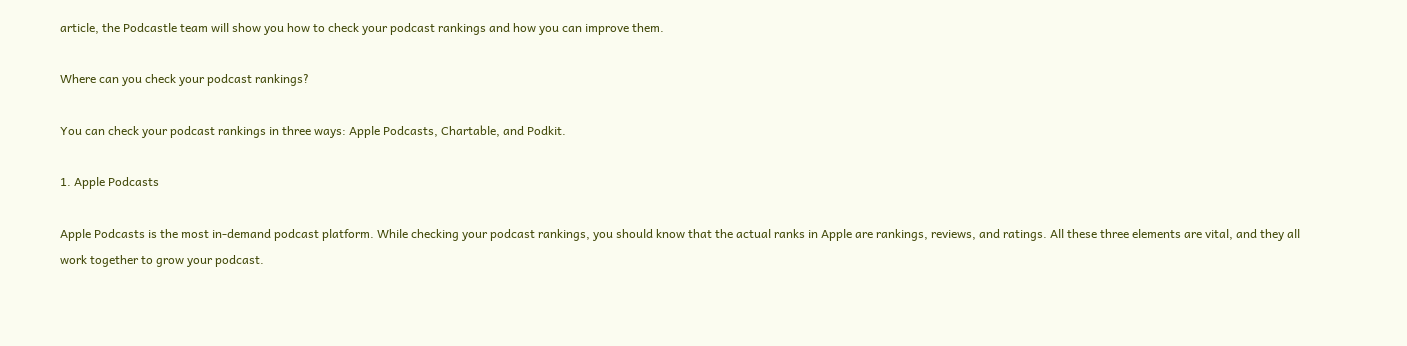article, the Podcastle team will show you how to check your podcast rankings and how you can improve them.

Where can you check your podcast rankings?

You can check your podcast rankings in three ways: Apple Podcasts, Chartable, and Podkit.

1. Apple Podcasts

Apple Podcasts is the most in-demand podcast platform. While checking your podcast rankings, you should know that the actual ranks in Apple are rankings, reviews, and ratings. All these three elements are vital, and they all work together to grow your podcast.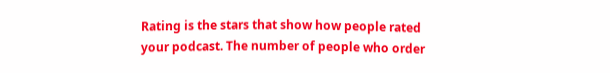Rating is the stars that show how people rated your podcast. The number of people who order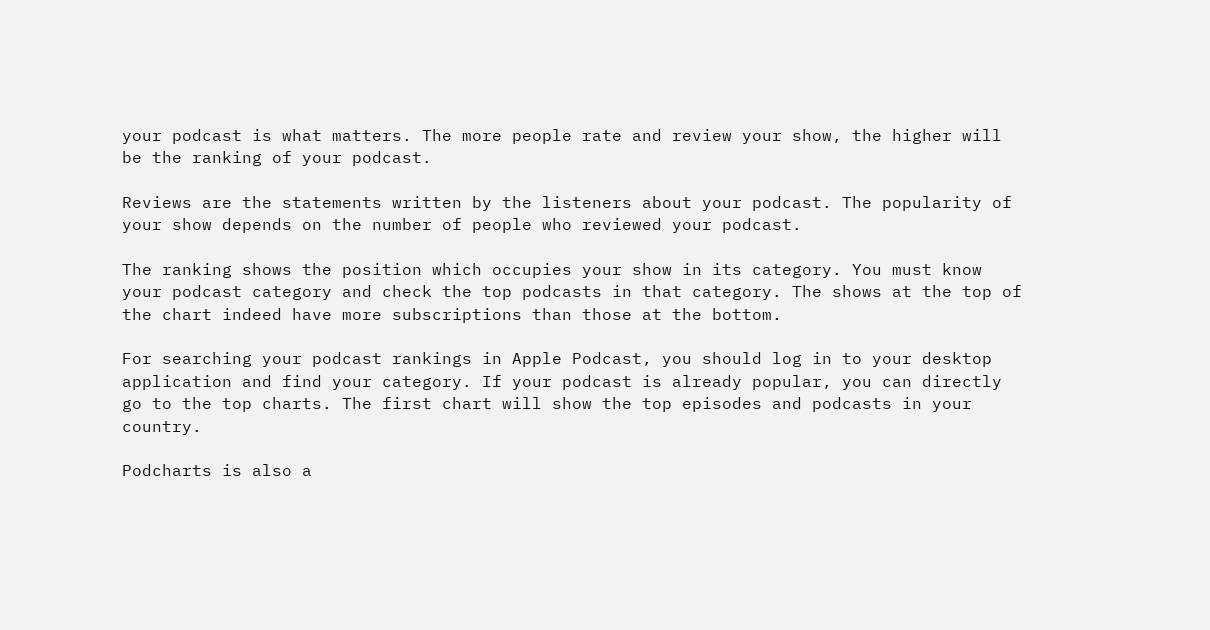your podcast is what matters. The more people rate and review your show, the higher will be the ranking of your podcast.

Reviews are the statements written by the listeners about your podcast. The popularity of your show depends on the number of people who reviewed your podcast.

The ranking shows the position which occupies your show in its category. You must know your podcast category and check the top podcasts in that category. The shows at the top of the chart indeed have more subscriptions than those at the bottom.

For searching your podcast rankings in Apple Podcast, you should log in to your desktop application and find your category. If your podcast is already popular, you can directly go to the top charts. The first chart will show the top episodes and podcasts in your country.

Podcharts is also a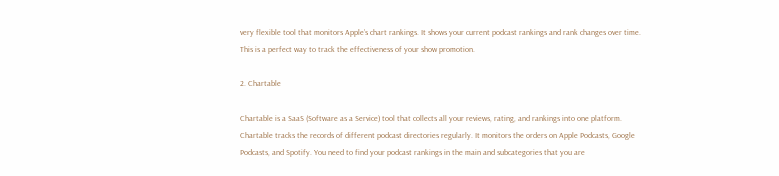very flexible tool that monitors Apple’s chart rankings. It shows your current podcast rankings and rank changes over time. This is a perfect way to track the effectiveness of your show promotion.

2. Chartable

Chartable is a SaaS (Software as a Service) tool that collects all your reviews, rating, and rankings into one platform. Chartable tracks the records of different podcast directories regularly. It monitors the orders on Apple Podcasts, Google Podcasts, and Spotify. You need to find your podcast rankings in the main and subcategories that you are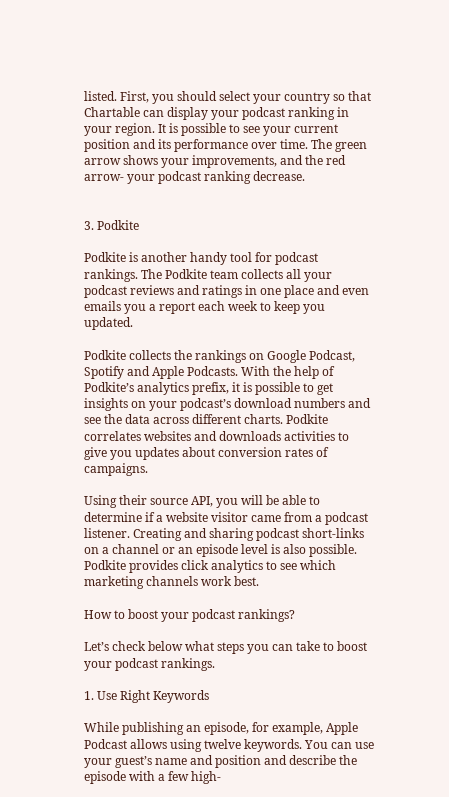listed. First, you should select your country so that Chartable can display your podcast ranking in your region. It is possible to see your current position and its performance over time. The green arrow shows your improvements, and the red arrow- your podcast ranking decrease.


3. Podkite

Podkite is another handy tool for podcast rankings. The Podkite team collects all your podcast reviews and ratings in one place and even emails you a report each week to keep you updated.

Podkite collects the rankings on Google Podcast, Spotify and Apple Podcasts. With the help of Podkite’s analytics prefix, it is possible to get insights on your podcast’s download numbers and see the data across different charts. Podkite correlates websites and downloads activities to give you updates about conversion rates of campaigns.

Using their source API, you will be able to determine if a website visitor came from a podcast listener. Creating and sharing podcast short-links on a channel or an episode level is also possible. Podkite provides click analytics to see which marketing channels work best.

How to boost your podcast rankings?

Let’s check below what steps you can take to boost your podcast rankings.

1. Use Right Keywords

While publishing an episode, for example, Apple Podcast allows using twelve keywords. You can use your guest’s name and position and describe the episode with a few high-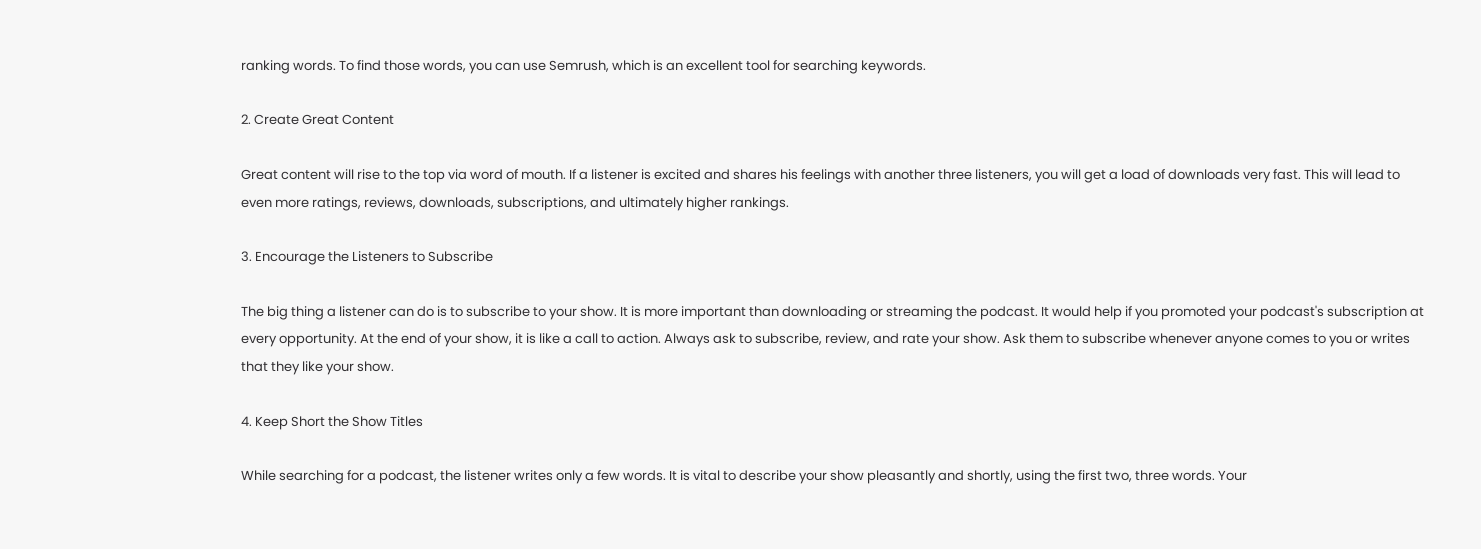ranking words. To find those words, you can use Semrush, which is an excellent tool for searching keywords.

2. Create Great Content

Great content will rise to the top via word of mouth. If a listener is excited and shares his feelings with another three listeners, you will get a load of downloads very fast. This will lead to even more ratings, reviews, downloads, subscriptions, and ultimately higher rankings.

3. Encourage the Listeners to Subscribe

The big thing a listener can do is to subscribe to your show. It is more important than downloading or streaming the podcast. It would help if you promoted your podcast's subscription at every opportunity. At the end of your show, it is like a call to action. Always ask to subscribe, review, and rate your show. Ask them to subscribe whenever anyone comes to you or writes that they like your show.

4. Keep Short the Show Titles

While searching for a podcast, the listener writes only a few words. It is vital to describe your show pleasantly and shortly, using the first two, three words. Your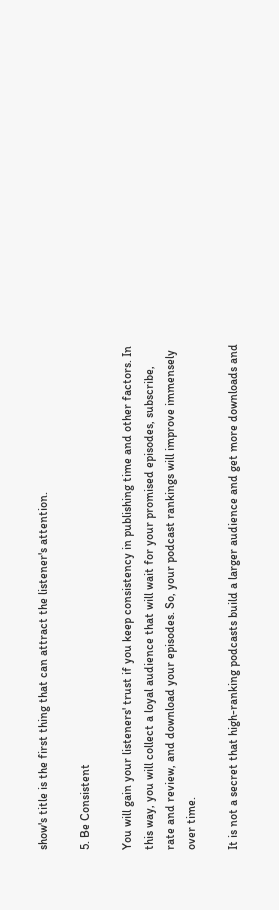show's title is the first thing that can attract the listener's attention.

5. Be Consistent

You will gain your listeners' trust if you keep consistency in publishing time and other factors. In this way, you will collect a loyal audience that will wait for your promised episodes, subscribe, rate and review, and download your episodes. So, your podcast rankings will improve immensely over time.

It is not a secret that high-ranking podcasts build a larger audience and get more downloads and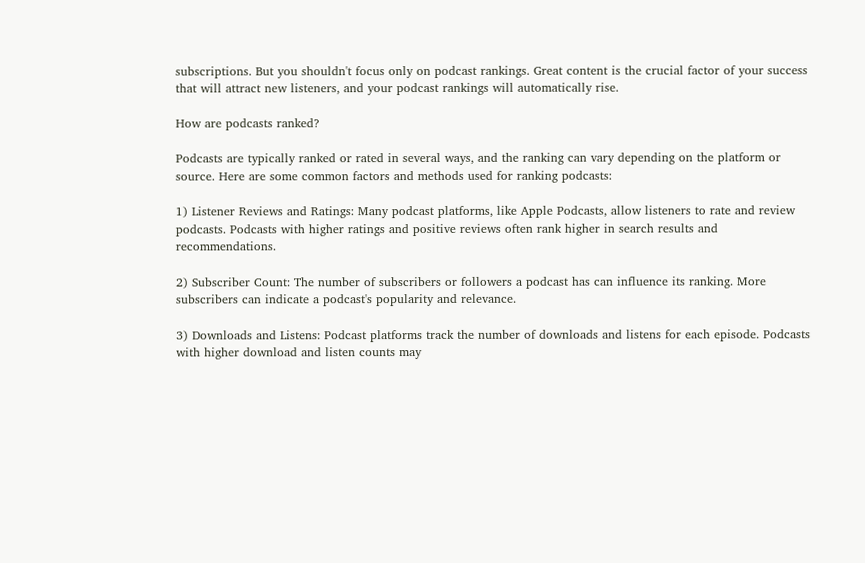subscriptions. But you shouldn't focus only on podcast rankings. Great content is the crucial factor of your success that will attract new listeners, and your podcast rankings will automatically rise.

How are podcasts ranked?

Podcasts are typically ranked or rated in several ways, and the ranking can vary depending on the platform or source. Here are some common factors and methods used for ranking podcasts:

1) Listener Reviews and Ratings: Many podcast platforms, like Apple Podcasts, allow listeners to rate and review podcasts. Podcasts with higher ratings and positive reviews often rank higher in search results and recommendations.

2) Subscriber Count: The number of subscribers or followers a podcast has can influence its ranking. More subscribers can indicate a podcast's popularity and relevance.

3) Downloads and Listens: Podcast platforms track the number of downloads and listens for each episode. Podcasts with higher download and listen counts may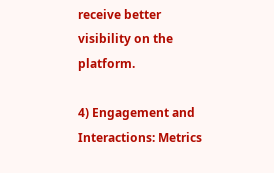receive better visibility on the platform.

4) Engagement and Interactions: Metrics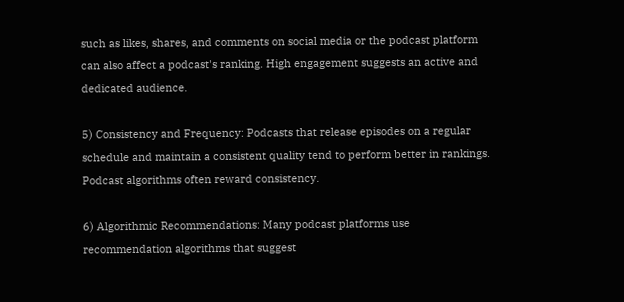such as likes, shares, and comments on social media or the podcast platform can also affect a podcast's ranking. High engagement suggests an active and dedicated audience.

5) Consistency and Frequency: Podcasts that release episodes on a regular schedule and maintain a consistent quality tend to perform better in rankings. Podcast algorithms often reward consistency.

6) Algorithmic Recommendations: Many podcast platforms use recommendation algorithms that suggest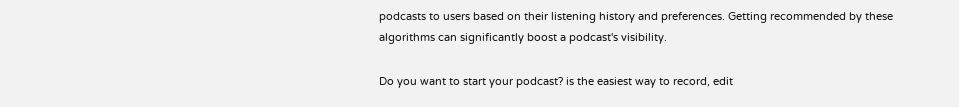podcasts to users based on their listening history and preferences. Getting recommended by these algorithms can significantly boost a podcast's visibility.

Do you want to start your podcast? is the easiest way to record, edit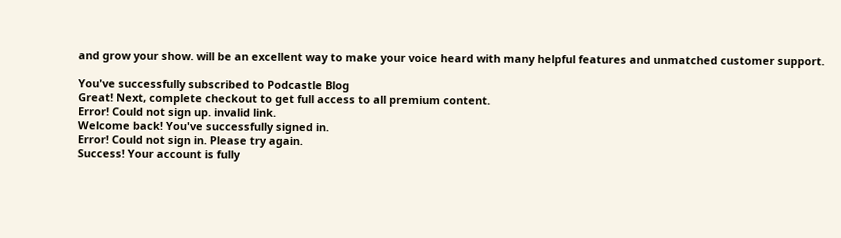and grow your show. will be an excellent way to make your voice heard with many helpful features and unmatched customer support.

You've successfully subscribed to Podcastle Blog
Great! Next, complete checkout to get full access to all premium content.
Error! Could not sign up. invalid link.
Welcome back! You've successfully signed in.
Error! Could not sign in. Please try again.
Success! Your account is fully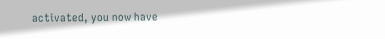activated, you now have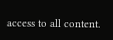access to all content.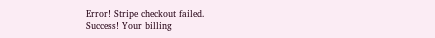Error! Stripe checkout failed.
Success! Your billing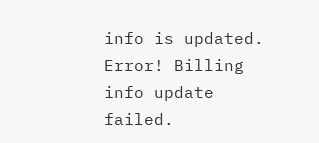info is updated.
Error! Billing info update failed.